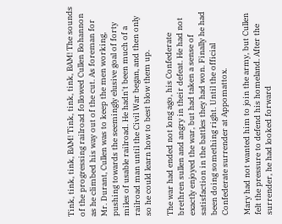Tink, tink, tink, BAM! Tink, tink, tink, BAM! The sounds of the progressing railroad followed Cullen Bohannon as he climbed his way out of the cut. As foreman for Mr. Durant, Cullen was to keep the men working, pushing towards the seemingly elusive goal of forty miles of usable railroad. He hadn't been much of a railroad man until the Civil War began, and then only so he could learn how to best blow them up.

The war had ended not long ago, his Confederate brethren sullen and angry in their defeat. He had not exactly enjoyed the war, but had taken a sense of satisfaction in the battles they had won. Finally he had been doing something right. Until the official Confederate surrender at Appomattox.

Mary had not wanted him to join the army, but Cullen felt the pressure to defend his homeland. After the surrender, he had looked forward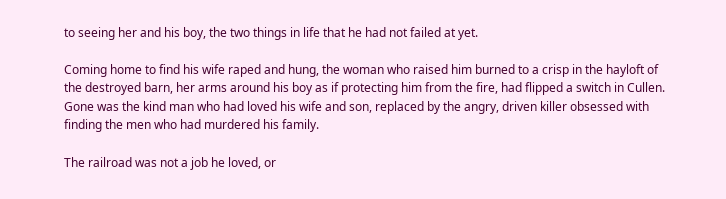to seeing her and his boy, the two things in life that he had not failed at yet.

Coming home to find his wife raped and hung, the woman who raised him burned to a crisp in the hayloft of the destroyed barn, her arms around his boy as if protecting him from the fire, had flipped a switch in Cullen. Gone was the kind man who had loved his wife and son, replaced by the angry, driven killer obsessed with finding the men who had murdered his family.

The railroad was not a job he loved, or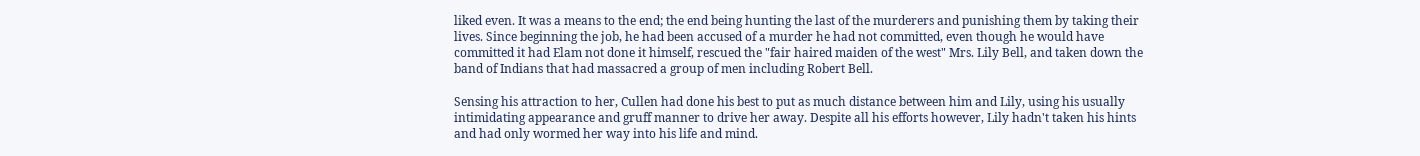liked even. It was a means to the end; the end being hunting the last of the murderers and punishing them by taking their lives. Since beginning the job, he had been accused of a murder he had not committed, even though he would have committed it had Elam not done it himself, rescued the "fair haired maiden of the west" Mrs. Lily Bell, and taken down the band of Indians that had massacred a group of men including Robert Bell.

Sensing his attraction to her, Cullen had done his best to put as much distance between him and Lily, using his usually intimidating appearance and gruff manner to drive her away. Despite all his efforts however, Lily hadn't taken his hints and had only wormed her way into his life and mind.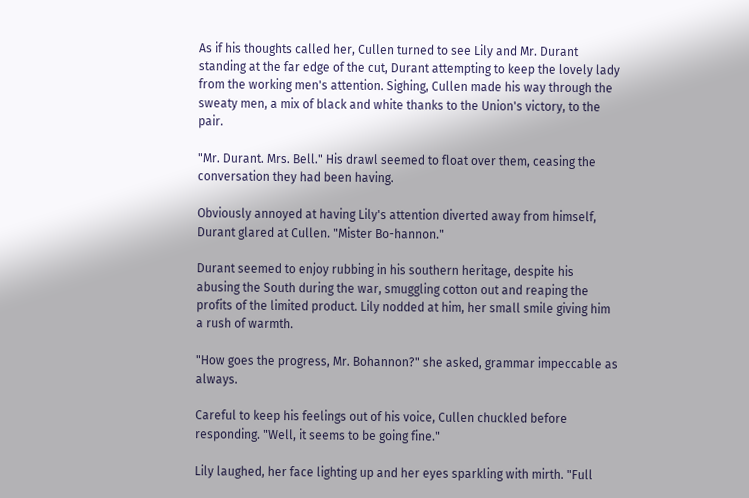As if his thoughts called her, Cullen turned to see Lily and Mr. Durant standing at the far edge of the cut, Durant attempting to keep the lovely lady from the working men's attention. Sighing, Cullen made his way through the sweaty men, a mix of black and white thanks to the Union's victory, to the pair.

"Mr. Durant. Mrs. Bell." His drawl seemed to float over them, ceasing the conversation they had been having.

Obviously annoyed at having Lily's attention diverted away from himself, Durant glared at Cullen. "Mister Bo-hannon."

Durant seemed to enjoy rubbing in his southern heritage, despite his abusing the South during the war, smuggling cotton out and reaping the profits of the limited product. Lily nodded at him, her small smile giving him a rush of warmth.

"How goes the progress, Mr. Bohannon?" she asked, grammar impeccable as always.

Careful to keep his feelings out of his voice, Cullen chuckled before responding. "Well, it seems to be going fine."

Lily laughed, her face lighting up and her eyes sparkling with mirth. "Full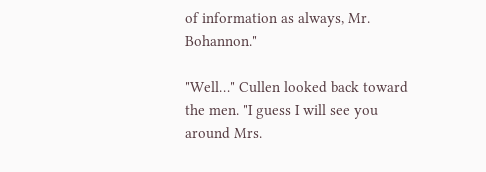of information as always, Mr. Bohannon."

"Well…" Cullen looked back toward the men. "I guess I will see you around Mrs.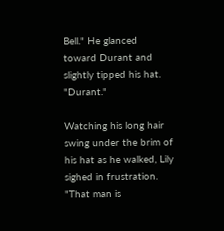Bell." He glanced toward Durant and slightly tipped his hat. "Durant."

Watching his long hair swing under the brim of his hat as he walked, Lily sighed in frustration. "That man is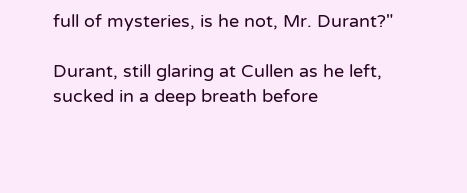full of mysteries, is he not, Mr. Durant?"

Durant, still glaring at Cullen as he left, sucked in a deep breath before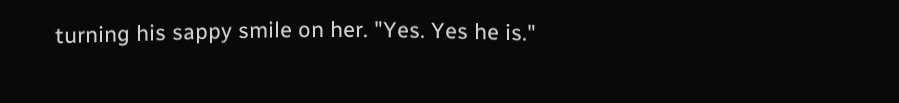turning his sappy smile on her. "Yes. Yes he is."